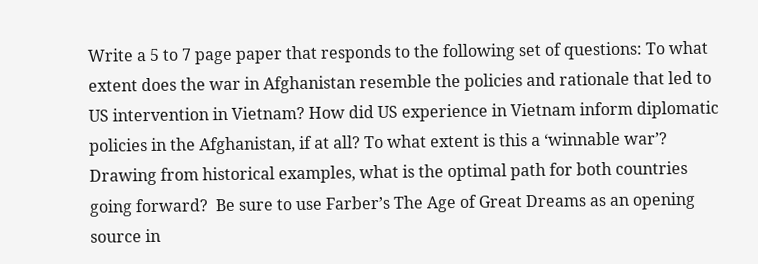Write a 5 to 7 page paper that responds to the following set of questions: To what extent does the war in Afghanistan resemble the policies and rationale that led to US intervention in Vietnam? How did US experience in Vietnam inform diplomatic policies in the Afghanistan, if at all? To what extent is this a ‘winnable war’? Drawing from historical examples, what is the optimal path for both countries going forward?  Be sure to use Farber’s The Age of Great Dreams as an opening source in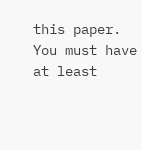this paper.  You must have at least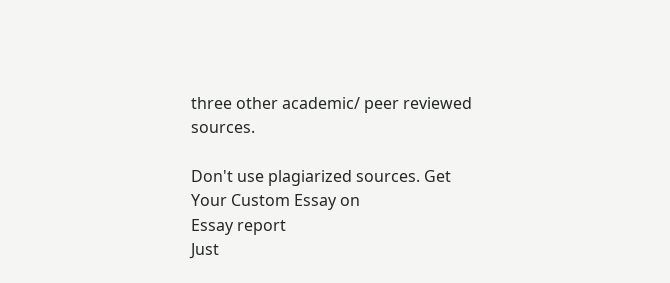three other academic/ peer reviewed sources.

Don't use plagiarized sources. Get Your Custom Essay on
Essay report
Just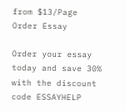from $13/Page
Order Essay

Order your essay today and save 30% with the discount code ESSAYHELP